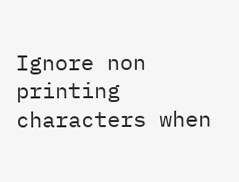Ignore non printing characters when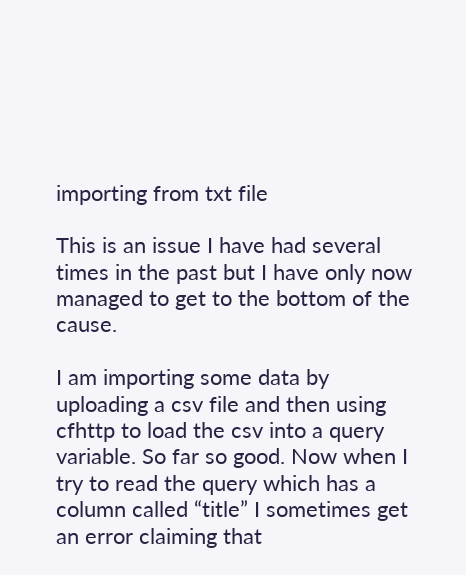importing from txt file

This is an issue I have had several times in the past but I have only now managed to get to the bottom of the cause.

I am importing some data by uploading a csv file and then using cfhttp to load the csv into a query variable. So far so good. Now when I try to read the query which has a column called “title” I sometimes get an error claiming that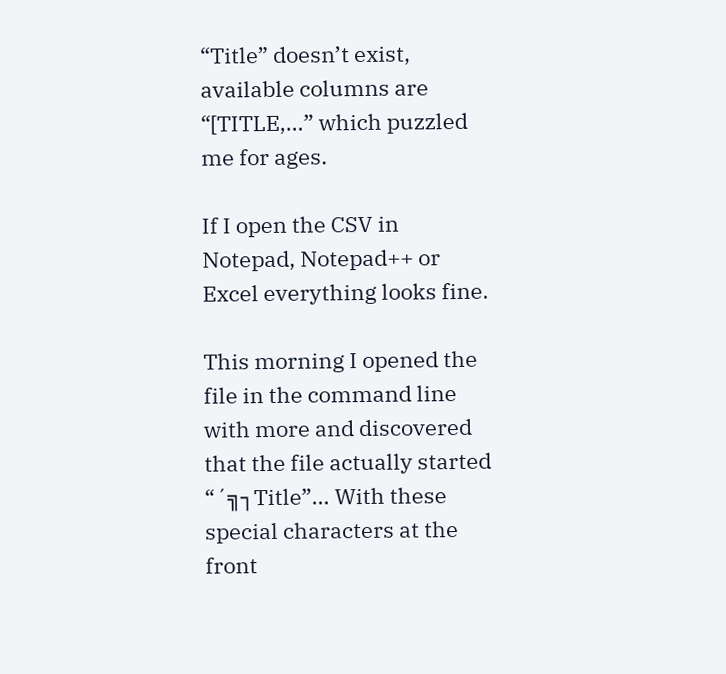“Title” doesn’t exist, available columns are “[TITLE,…” which puzzled me for ages.

If I open the CSV in Notepad, Notepad++ or Excel everything looks fine.

This morning I opened the file in the command line with more and discovered that the file actually started “´╗┐Title”… With these special characters at the front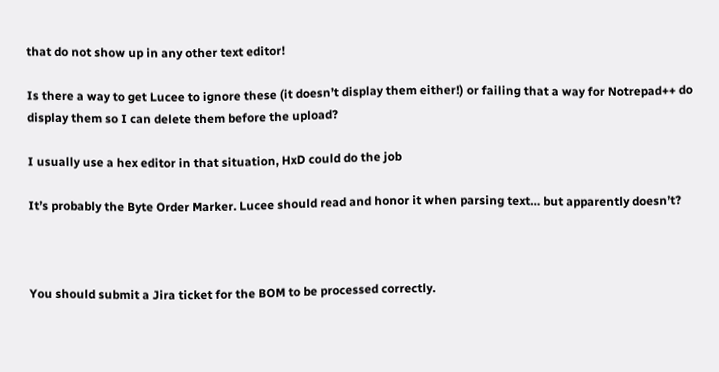that do not show up in any other text editor!

Is there a way to get Lucee to ignore these (it doesn’t display them either!) or failing that a way for Notrepad++ do display them so I can delete them before the upload?

I usually use a hex editor in that situation, HxD could do the job

It’s probably the Byte Order Marker. Lucee should read and honor it when parsing text… but apparently doesn’t?



You should submit a Jira ticket for the BOM to be processed correctly.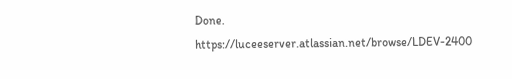Done. https://luceeserver.atlassian.net/browse/LDEV-2400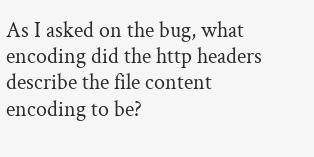As I asked on the bug, what encoding did the http headers describe the file content encoding to be?